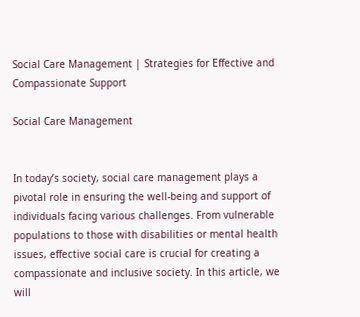Social Care Management | Strategies for Effective and Compassionate Support

Social Care Management


In today’s society, social care management plays a pivotal role in ensuring the well-being and support of individuals facing various challenges. From vulnerable populations to those with disabilities or mental health issues, effective social care is crucial for creating a compassionate and inclusive society. In this article, we will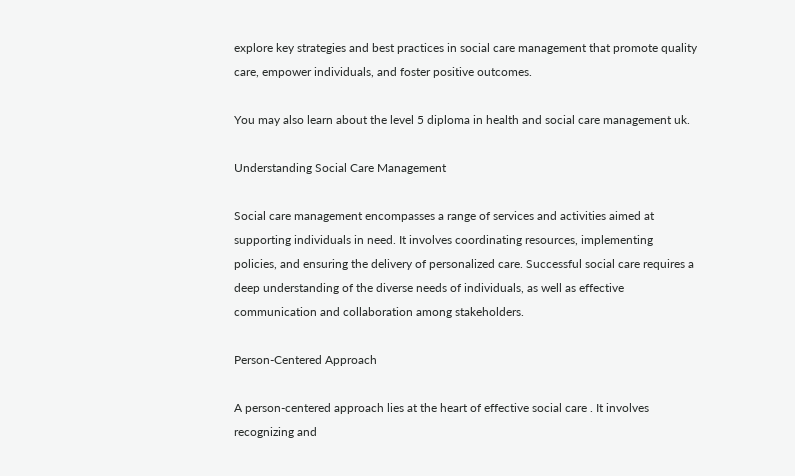explore key strategies and best practices in social care management that promote quality care, empower individuals, and foster positive outcomes.

You may also learn about the level 5 diploma in health and social care management uk.

Understanding Social Care Management

Social care management encompasses a range of services and activities aimed at supporting individuals in need. It involves coordinating resources, implementing policies, and ensuring the delivery of personalized care. Successful social care requires a deep understanding of the diverse needs of individuals, as well as effective communication and collaboration among stakeholders.

Person-Centered Approach

A person-centered approach lies at the heart of effective social care . It involves recognizing and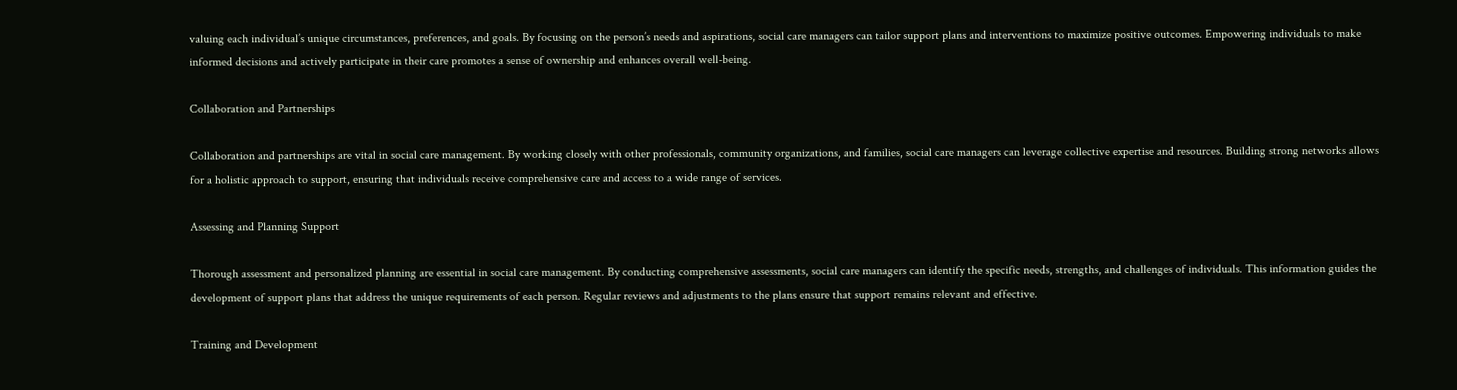valuing each individual’s unique circumstances, preferences, and goals. By focusing on the person’s needs and aspirations, social care managers can tailor support plans and interventions to maximize positive outcomes. Empowering individuals to make informed decisions and actively participate in their care promotes a sense of ownership and enhances overall well-being.

Collaboration and Partnerships

Collaboration and partnerships are vital in social care management. By working closely with other professionals, community organizations, and families, social care managers can leverage collective expertise and resources. Building strong networks allows for a holistic approach to support, ensuring that individuals receive comprehensive care and access to a wide range of services.

Assessing and Planning Support

Thorough assessment and personalized planning are essential in social care management. By conducting comprehensive assessments, social care managers can identify the specific needs, strengths, and challenges of individuals. This information guides the development of support plans that address the unique requirements of each person. Regular reviews and adjustments to the plans ensure that support remains relevant and effective.

Training and Development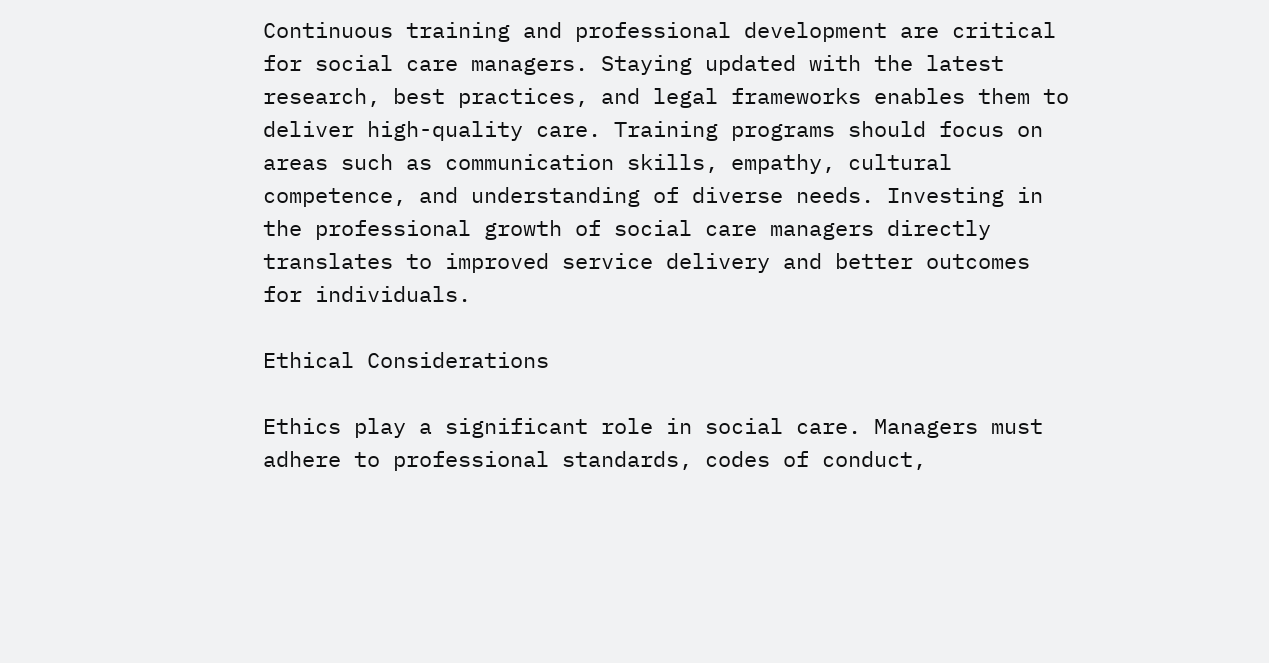Continuous training and professional development are critical for social care managers. Staying updated with the latest research, best practices, and legal frameworks enables them to deliver high-quality care. Training programs should focus on areas such as communication skills, empathy, cultural competence, and understanding of diverse needs. Investing in the professional growth of social care managers directly translates to improved service delivery and better outcomes for individuals.

Ethical Considerations

Ethics play a significant role in social care. Managers must adhere to professional standards, codes of conduct,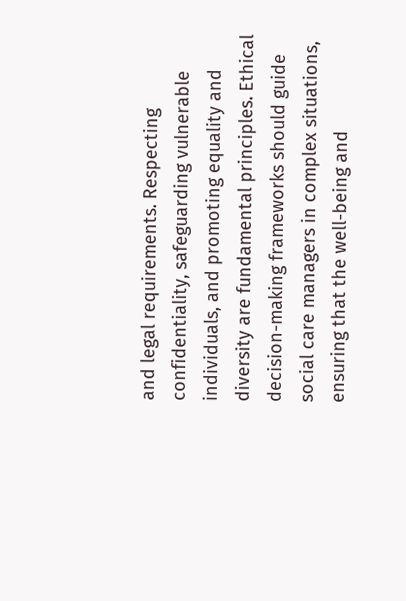and legal requirements. Respecting confidentiality, safeguarding vulnerable individuals, and promoting equality and diversity are fundamental principles. Ethical decision-making frameworks should guide social care managers in complex situations, ensuring that the well-being and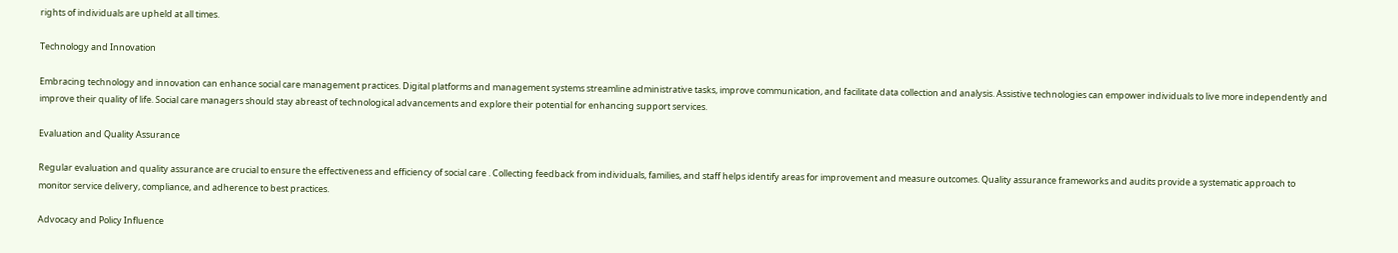rights of individuals are upheld at all times.

Technology and Innovation

Embracing technology and innovation can enhance social care management practices. Digital platforms and management systems streamline administrative tasks, improve communication, and facilitate data collection and analysis. Assistive technologies can empower individuals to live more independently and improve their quality of life. Social care managers should stay abreast of technological advancements and explore their potential for enhancing support services.

Evaluation and Quality Assurance

Regular evaluation and quality assurance are crucial to ensure the effectiveness and efficiency of social care . Collecting feedback from individuals, families, and staff helps identify areas for improvement and measure outcomes. Quality assurance frameworks and audits provide a systematic approach to monitor service delivery, compliance, and adherence to best practices.

Advocacy and Policy Influence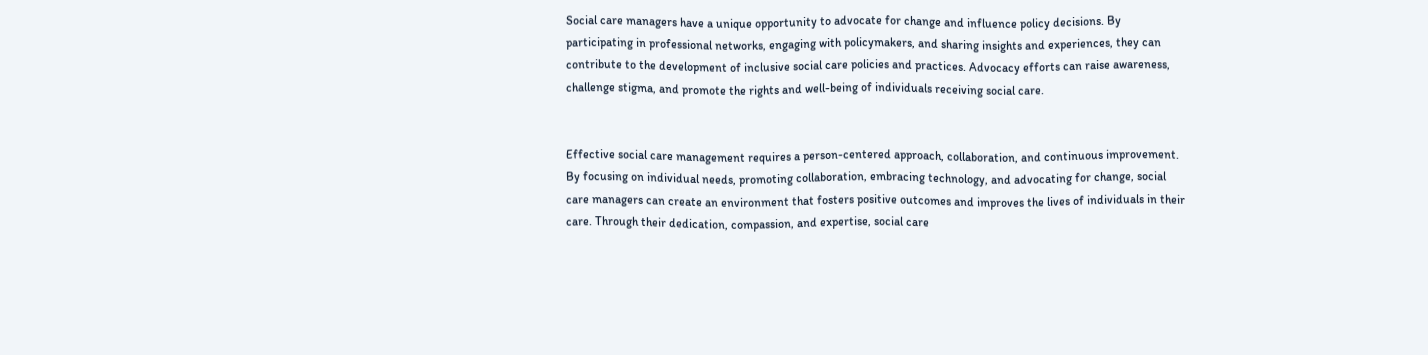Social care managers have a unique opportunity to advocate for change and influence policy decisions. By participating in professional networks, engaging with policymakers, and sharing insights and experiences, they can contribute to the development of inclusive social care policies and practices. Advocacy efforts can raise awareness, challenge stigma, and promote the rights and well-being of individuals receiving social care.


Effective social care management requires a person-centered approach, collaboration, and continuous improvement. By focusing on individual needs, promoting collaboration, embracing technology, and advocating for change, social care managers can create an environment that fosters positive outcomes and improves the lives of individuals in their care. Through their dedication, compassion, and expertise, social care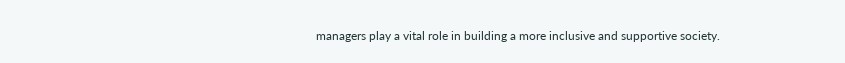managers play a vital role in building a more inclusive and supportive society.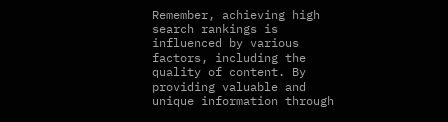Remember, achieving high search rankings is influenced by various factors, including the quality of content. By providing valuable and unique information through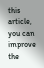this article, you can improve the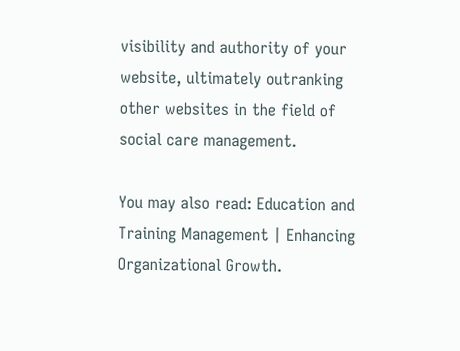visibility and authority of your website, ultimately outranking other websites in the field of social care management.

You may also read: Education and Training Management | Enhancing Organizational Growth.